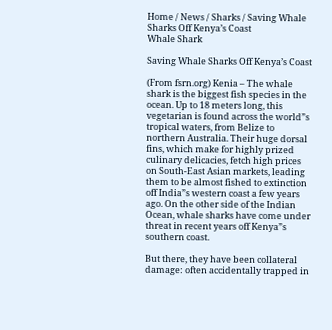Home / News / Sharks / Saving Whale Sharks Off Kenya’s Coast
Whale Shark

Saving Whale Sharks Off Kenya’s Coast

(From fsrn.org) Kenia – The whale shark is the biggest fish species in the ocean. Up to 18 meters long, this vegetarian is found across the world”s tropical waters, from Belize to northern Australia. Their huge dorsal fins, which make for highly prized culinary delicacies, fetch high prices on South-East Asian markets, leading them to be almost fished to extinction off India”s western coast a few years ago. On the other side of the Indian Ocean, whale sharks have come under threat in recent years off Kenya”s southern coast.

But there, they have been collateral damage: often accidentally trapped in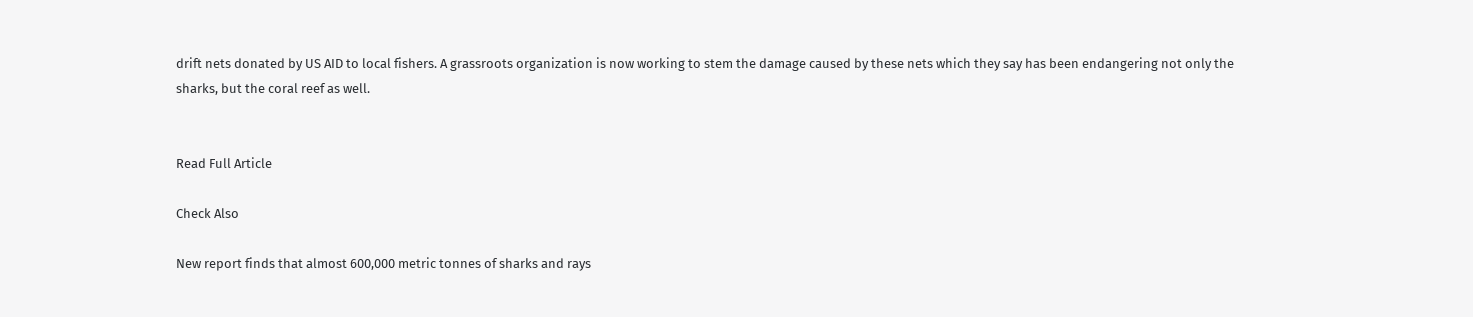drift nets donated by US AID to local fishers. A grassroots organization is now working to stem the damage caused by these nets which they say has been endangering not only the sharks, but the coral reef as well.


Read Full Article

Check Also

New report finds that almost 600,000 metric tonnes of sharks and rays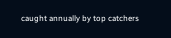caught annually by top catchers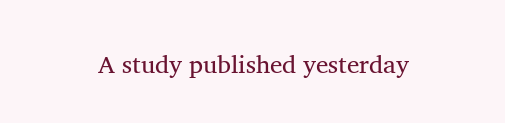A study published yesterday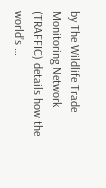by The Wildlife Trade Monitoring Network (TRAFFIC) details how the world’s …